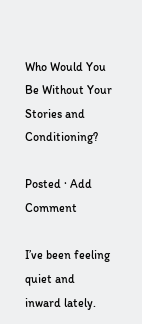Who Would You Be Without Your Stories and Conditioning?

Posted · Add Comment

I’ve been feeling quiet and inward lately.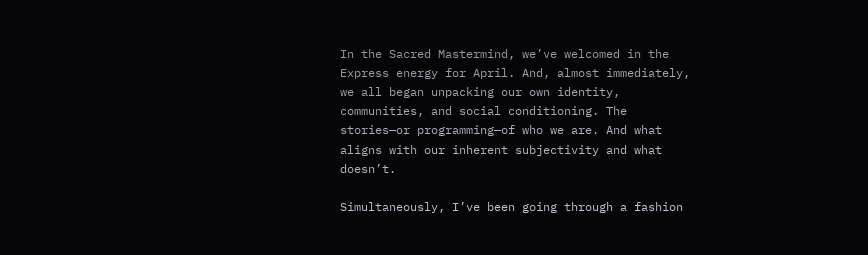In the Sacred Mastermind, we’ve welcomed in the Express energy for April. And, almost immediately, we all began unpacking our own identity, communities, and social conditioning. The stories—or programming—of who we are. And what aligns with our inherent subjectivity and what doesn’t.

Simultaneously, I’ve been going through a fashion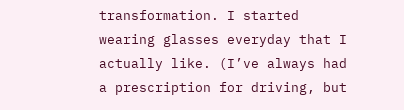transformation. I started wearing glasses everyday that I actually like. (I’ve always had a prescription for driving, but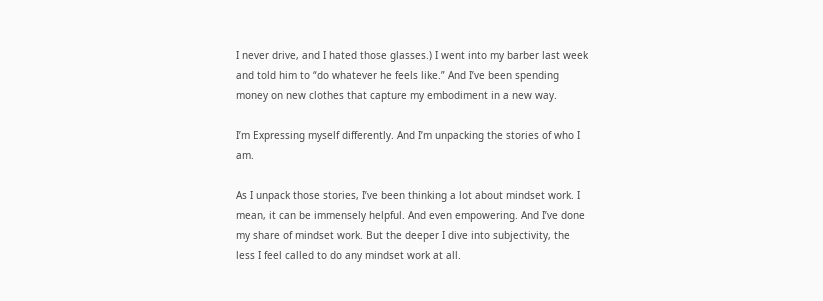I never drive, and I hated those glasses.) I went into my barber last week and told him to “do whatever he feels like.” And I’ve been spending money on new clothes that capture my embodiment in a new way.

I’m Expressing myself differently. And I’m unpacking the stories of who I am.

As I unpack those stories, I’ve been thinking a lot about mindset work. I mean, it can be immensely helpful. And even empowering. And I’ve done my share of mindset work. But the deeper I dive into subjectivity, the less I feel called to do any mindset work at all.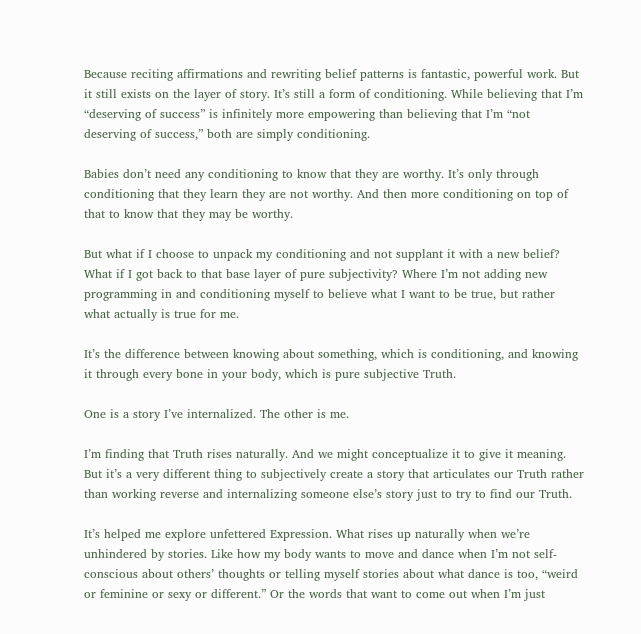Because reciting affirmations and rewriting belief patterns is fantastic, powerful work. But it still exists on the layer of story. It’s still a form of conditioning. While believing that I’m “deserving of success” is infinitely more empowering than believing that I’m “not deserving of success,” both are simply conditioning.

Babies don’t need any conditioning to know that they are worthy. It’s only through conditioning that they learn they are not worthy. And then more conditioning on top of that to know that they may be worthy.

But what if I choose to unpack my conditioning and not supplant it with a new belief? What if I got back to that base layer of pure subjectivity? Where I’m not adding new programming in and conditioning myself to believe what I want to be true, but rather what actually is true for me.

It’s the difference between knowing about something, which is conditioning, and knowing it through every bone in your body, which is pure subjective Truth.

One is a story I’ve internalized. The other is me.

I’m finding that Truth rises naturally. And we might conceptualize it to give it meaning. But it’s a very different thing to subjectively create a story that articulates our Truth rather than working reverse and internalizing someone else’s story just to try to find our Truth.

It’s helped me explore unfettered Expression. What rises up naturally when we’re unhindered by stories. Like how my body wants to move and dance when I’m not self-conscious about others’ thoughts or telling myself stories about what dance is too, “weird or feminine or sexy or different.” Or the words that want to come out when I’m just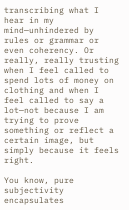transcribing what I hear in my mind—unhindered by rules or grammar or even coherency. Or really, really trusting when I feel called to spend lots of money on clothing and when I feel called to say a lot—not because I am trying to prove something or reflect a certain image, but simply because it feels right.

You know, pure subjectivity encapsulates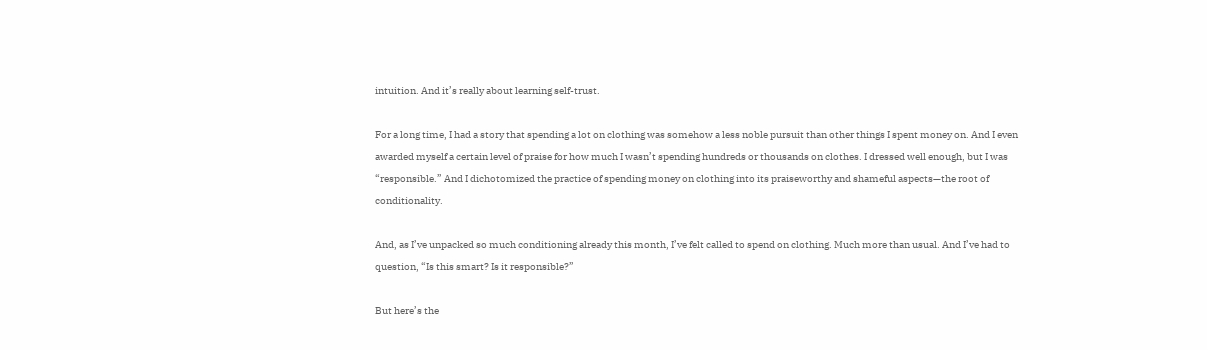intuition. And it’s really about learning self-trust.

For a long time, I had a story that spending a lot on clothing was somehow a less noble pursuit than other things I spent money on. And I even awarded myself a certain level of praise for how much I wasn’t spending hundreds or thousands on clothes. I dressed well enough, but I was “responsible.” And I dichotomized the practice of spending money on clothing into its praiseworthy and shameful aspects—the root of conditionality.

And, as I’ve unpacked so much conditioning already this month, I’ve felt called to spend on clothing. Much more than usual. And I’ve had to question, “Is this smart? Is it responsible?”

But here’s the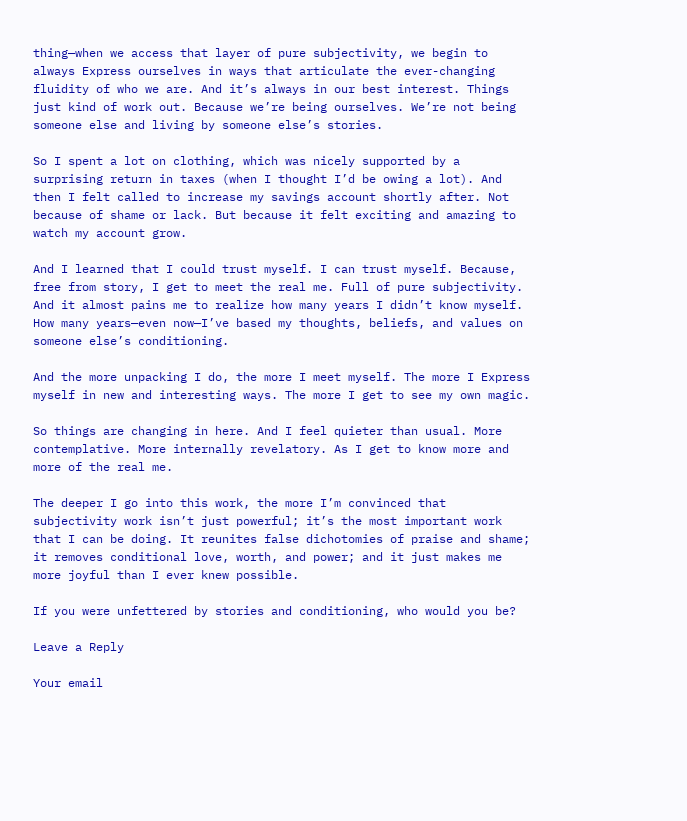thing—when we access that layer of pure subjectivity, we begin to always Express ourselves in ways that articulate the ever-changing fluidity of who we are. And it’s always in our best interest. Things just kind of work out. Because we’re being ourselves. We’re not being someone else and living by someone else’s stories.

So I spent a lot on clothing, which was nicely supported by a surprising return in taxes (when I thought I’d be owing a lot). And then I felt called to increase my savings account shortly after. Not because of shame or lack. But because it felt exciting and amazing to watch my account grow.

And I learned that I could trust myself. I can trust myself. Because, free from story, I get to meet the real me. Full of pure subjectivity. And it almost pains me to realize how many years I didn’t know myself. How many years—even now—I’ve based my thoughts, beliefs, and values on someone else’s conditioning.

And the more unpacking I do, the more I meet myself. The more I Express myself in new and interesting ways. The more I get to see my own magic.

So things are changing in here. And I feel quieter than usual. More contemplative. More internally revelatory. As I get to know more and more of the real me.

The deeper I go into this work, the more I’m convinced that subjectivity work isn’t just powerful; it’s the most important work that I can be doing. It reunites false dichotomies of praise and shame; it removes conditional love, worth, and power; and it just makes me more joyful than I ever knew possible.

If you were unfettered by stories and conditioning, who would you be?

Leave a Reply

Your email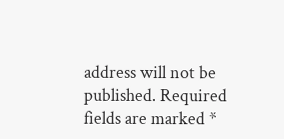address will not be published. Required fields are marked *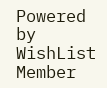Powered by WishList Member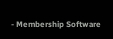- Membership Software